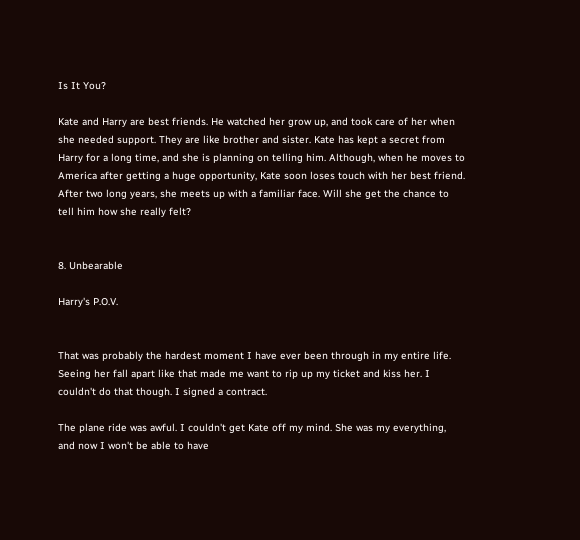Is It You?

Kate and Harry are best friends. He watched her grow up, and took care of her when she needed support. They are like brother and sister. Kate has kept a secret from Harry for a long time, and she is planning on telling him. Although, when he moves to America after getting a huge opportunity, Kate soon loses touch with her best friend. After two long years, she meets up with a familiar face. Will she get the chance to tell him how she really felt?


8. Unbearable

Harry's P.O.V.


That was probably the hardest moment I have ever been through in my entire life. Seeing her fall apart like that made me want to rip up my ticket and kiss her. I couldn't do that though. I signed a contract.

The plane ride was awful. I couldn't get Kate off my mind. She was my everything, and now I won't be able to have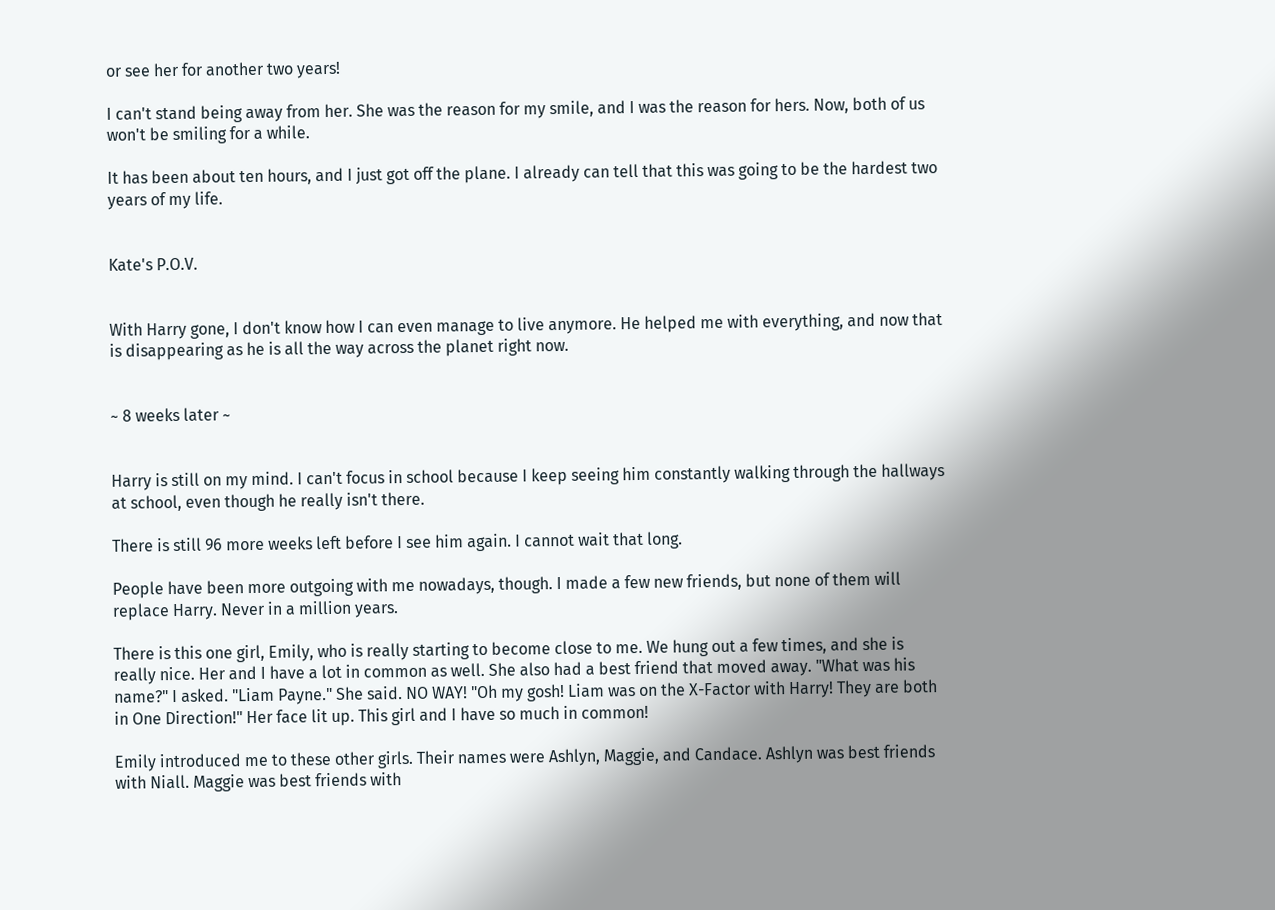or see her for another two years!

I can't stand being away from her. She was the reason for my smile, and I was the reason for hers. Now, both of us won't be smiling for a while.

It has been about ten hours, and I just got off the plane. I already can tell that this was going to be the hardest two years of my life.


Kate's P.O.V.


With Harry gone, I don't know how I can even manage to live anymore. He helped me with everything, and now that is disappearing as he is all the way across the planet right now.


~ 8 weeks later ~


Harry is still on my mind. I can't focus in school because I keep seeing him constantly walking through the hallways at school, even though he really isn't there.

There is still 96 more weeks left before I see him again. I cannot wait that long.

People have been more outgoing with me nowadays, though. I made a few new friends, but none of them will replace Harry. Never in a million years.

There is this one girl, Emily, who is really starting to become close to me. We hung out a few times, and she is really nice. Her and I have a lot in common as well. She also had a best friend that moved away. "What was his name?" I asked. "Liam Payne." She said. NO WAY! "Oh my gosh! Liam was on the X-Factor with Harry! They are both in One Direction!" Her face lit up. This girl and I have so much in common!

Emily introduced me to these other girls. Their names were Ashlyn, Maggie, and Candace. Ashlyn was best friends with Niall. Maggie was best friends with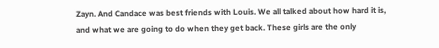Zayn. And Candace was best friends with Louis. We all talked about how hard it is, and what we are going to do when they get back. These girls are the only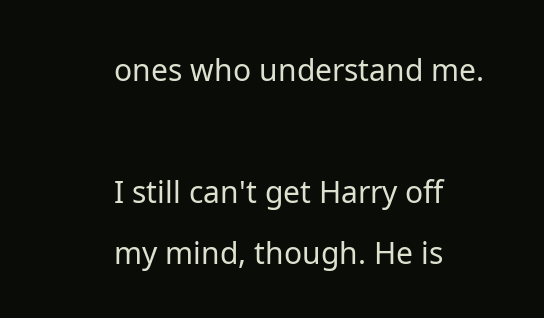ones who understand me.

I still can't get Harry off my mind, though. He is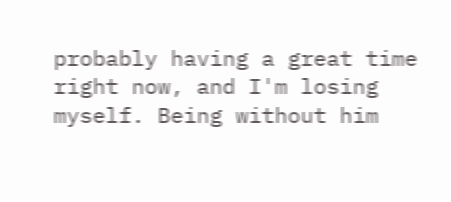probably having a great time right now, and I'm losing myself. Being without him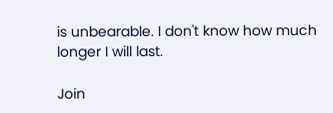is unbearable. I don't know how much longer I will last.

Join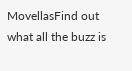MovellasFind out what all the buzz is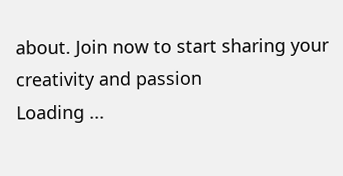about. Join now to start sharing your creativity and passion
Loading ...